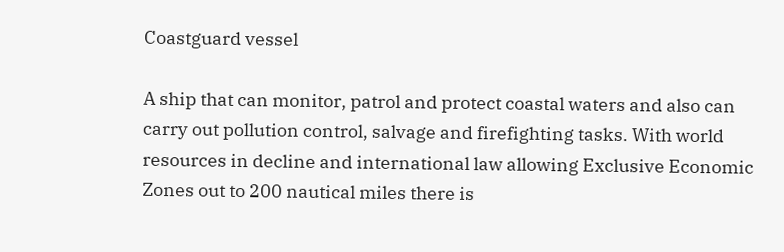Coastguard vessel

A ship that can monitor, patrol and protect coastal waters and also can carry out pollution control, salvage and firefighting tasks. With world resources in decline and international law allowing Exclusive Economic Zones out to 200 nautical miles there is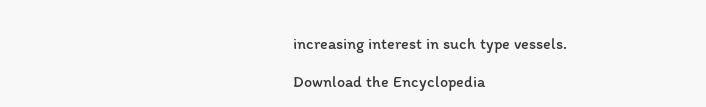increasing interest in such type vessels.

Download the Encyclopedia